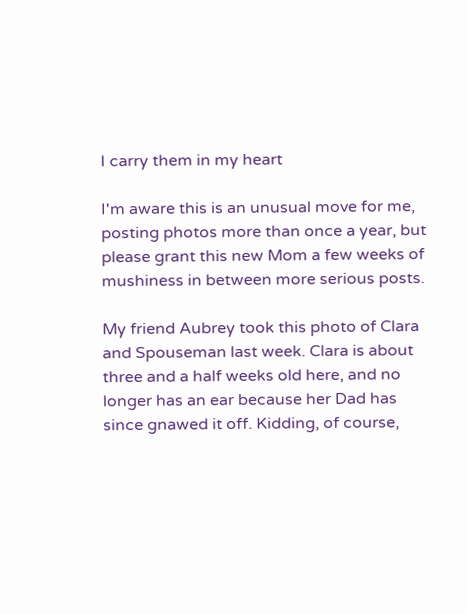I carry them in my heart

I'm aware this is an unusual move for me, posting photos more than once a year, but please grant this new Mom a few weeks of mushiness in between more serious posts.

My friend Aubrey took this photo of Clara and Spouseman last week. Clara is about three and a half weeks old here, and no longer has an ear because her Dad has since gnawed it off. Kidding, of course,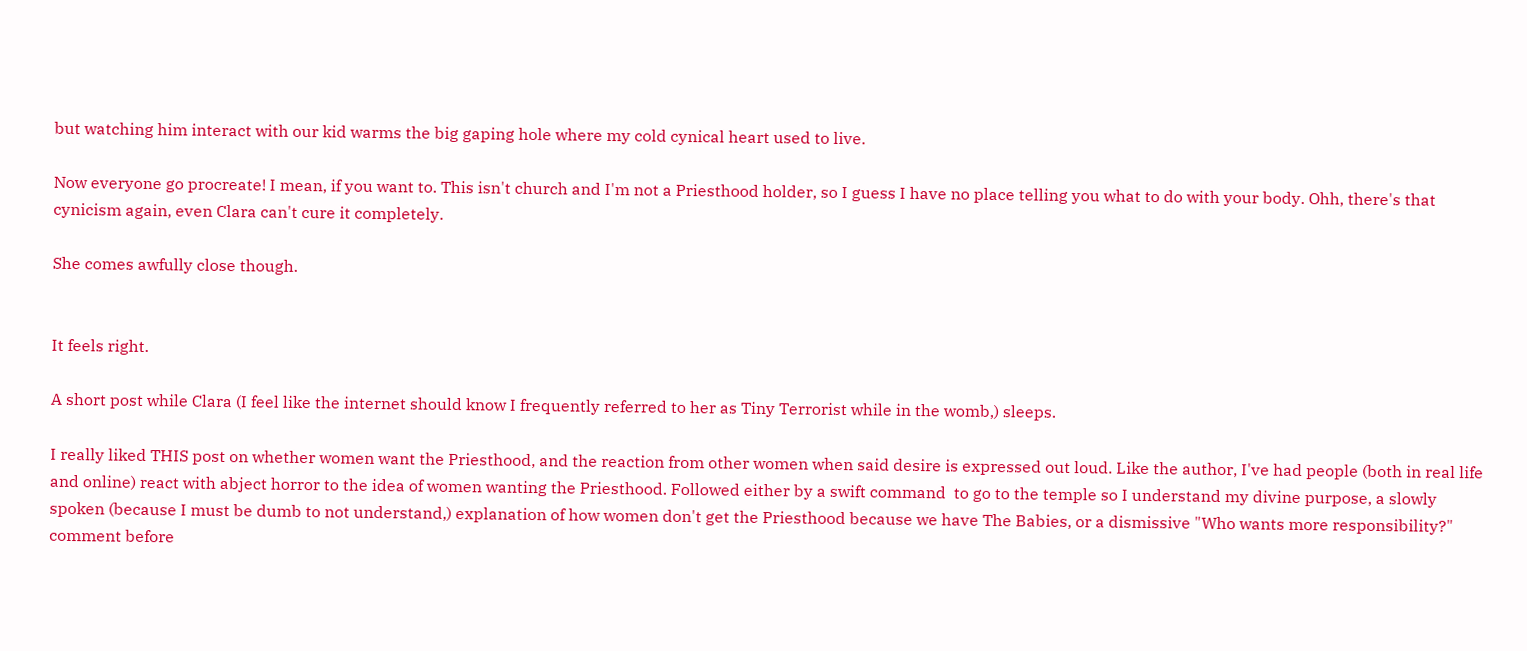but watching him interact with our kid warms the big gaping hole where my cold cynical heart used to live.

Now everyone go procreate! I mean, if you want to. This isn't church and I'm not a Priesthood holder, so I guess I have no place telling you what to do with your body. Ohh, there's that cynicism again, even Clara can't cure it completely.

She comes awfully close though.


It feels right.

A short post while Clara (I feel like the internet should know I frequently referred to her as Tiny Terrorist while in the womb,) sleeps.

I really liked THIS post on whether women want the Priesthood, and the reaction from other women when said desire is expressed out loud. Like the author, I've had people (both in real life and online) react with abject horror to the idea of women wanting the Priesthood. Followed either by a swift command  to go to the temple so I understand my divine purpose, a slowly spoken (because I must be dumb to not understand,) explanation of how women don't get the Priesthood because we have The Babies, or a dismissive "Who wants more responsibility?" comment before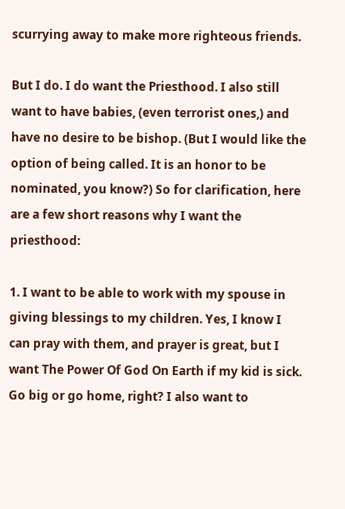scurrying away to make more righteous friends.

But I do. I do want the Priesthood. I also still want to have babies, (even terrorist ones,) and have no desire to be bishop. (But I would like the option of being called. It is an honor to be nominated, you know?) So for clarification, here are a few short reasons why I want the priesthood:

1. I want to be able to work with my spouse in giving blessings to my children. Yes, I know I can pray with them, and prayer is great, but I want The Power Of God On Earth if my kid is sick. Go big or go home, right? I also want to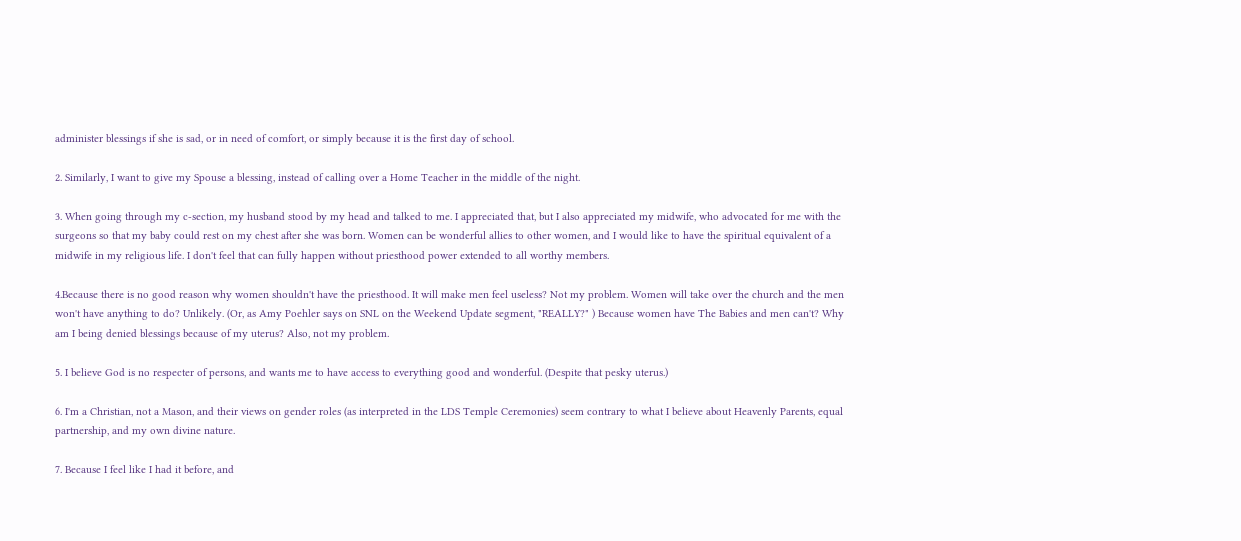administer blessings if she is sad, or in need of comfort, or simply because it is the first day of school.

2. Similarly, I want to give my Spouse a blessing, instead of calling over a Home Teacher in the middle of the night.

3. When going through my c-section, my husband stood by my head and talked to me. I appreciated that, but I also appreciated my midwife, who advocated for me with the surgeons so that my baby could rest on my chest after she was born. Women can be wonderful allies to other women, and I would like to have the spiritual equivalent of a midwife in my religious life. I don't feel that can fully happen without priesthood power extended to all worthy members.

4.Because there is no good reason why women shouldn't have the priesthood. It will make men feel useless? Not my problem. Women will take over the church and the men won't have anything to do? Unlikely. (Or, as Amy Poehler says on SNL on the Weekend Update segment, "REALLY?" ) Because women have The Babies and men can't? Why am I being denied blessings because of my uterus? Also, not my problem.

5. I believe God is no respecter of persons, and wants me to have access to everything good and wonderful. (Despite that pesky uterus.)

6. I'm a Christian, not a Mason, and their views on gender roles (as interpreted in the LDS Temple Ceremonies) seem contrary to what I believe about Heavenly Parents, equal partnership, and my own divine nature.

7. Because I feel like I had it before, and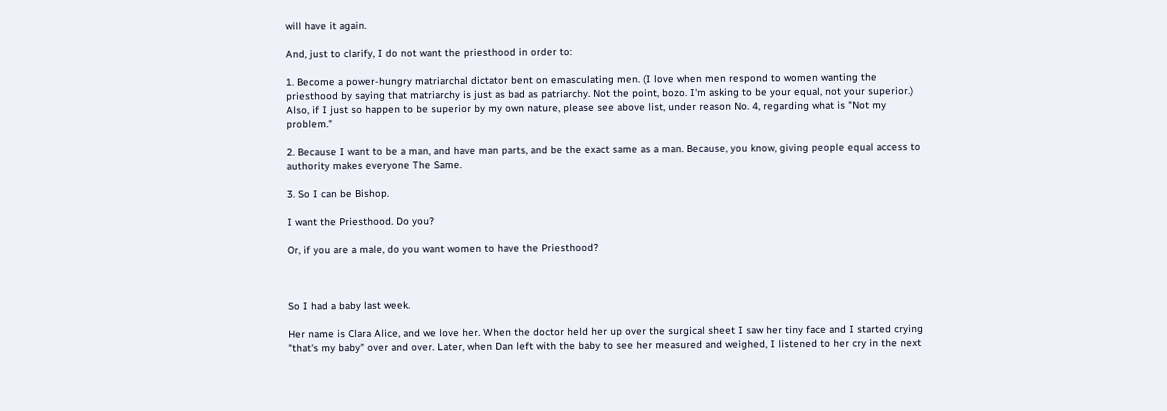will have it again.

And, just to clarify, I do not want the priesthood in order to:

1. Become a power-hungry matriarchal dictator bent on emasculating men. (I love when men respond to women wanting the priesthood by saying that matriarchy is just as bad as patriarchy. Not the point, bozo. I'm asking to be your equal, not your superior.) Also, if I just so happen to be superior by my own nature, please see above list, under reason No. 4, regarding what is "Not my problem."

2. Because I want to be a man, and have man parts, and be the exact same as a man. Because, you know, giving people equal access to authority makes everyone The Same.

3. So I can be Bishop.

I want the Priesthood. Do you?

Or, if you are a male, do you want women to have the Priesthood?



So I had a baby last week.

Her name is Clara Alice, and we love her. When the doctor held her up over the surgical sheet I saw her tiny face and I started crying "that's my baby" over and over. Later, when Dan left with the baby to see her measured and weighed, I listened to her cry in the next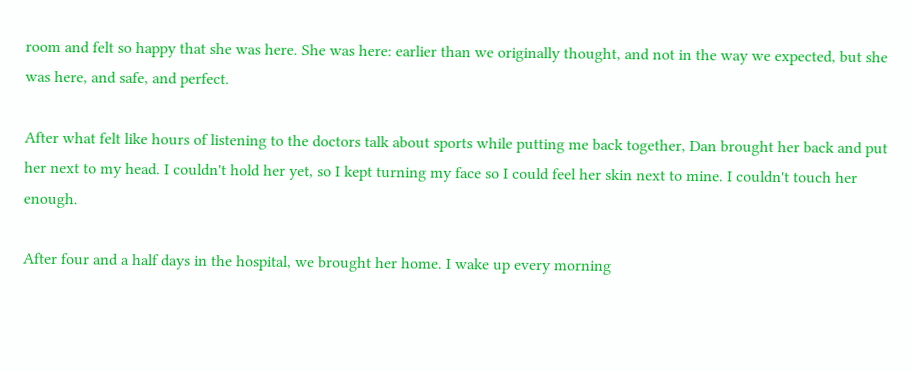room and felt so happy that she was here. She was here: earlier than we originally thought, and not in the way we expected, but she was here, and safe, and perfect.

After what felt like hours of listening to the doctors talk about sports while putting me back together, Dan brought her back and put her next to my head. I couldn't hold her yet, so I kept turning my face so I could feel her skin next to mine. I couldn't touch her enough.

After four and a half days in the hospital, we brought her home. I wake up every morning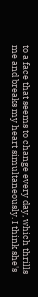to a face that seems to change every day, which thrills me and breaks my heart simultaneously. I think she's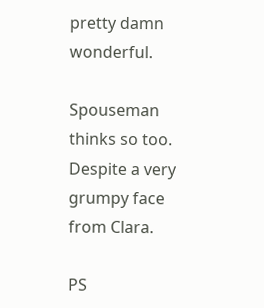pretty damn wonderful.

Spouseman thinks so too. Despite a very grumpy face from Clara.

PS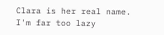Clara is her real name. I'm far too lazy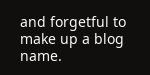and forgetful to make up a blog name.